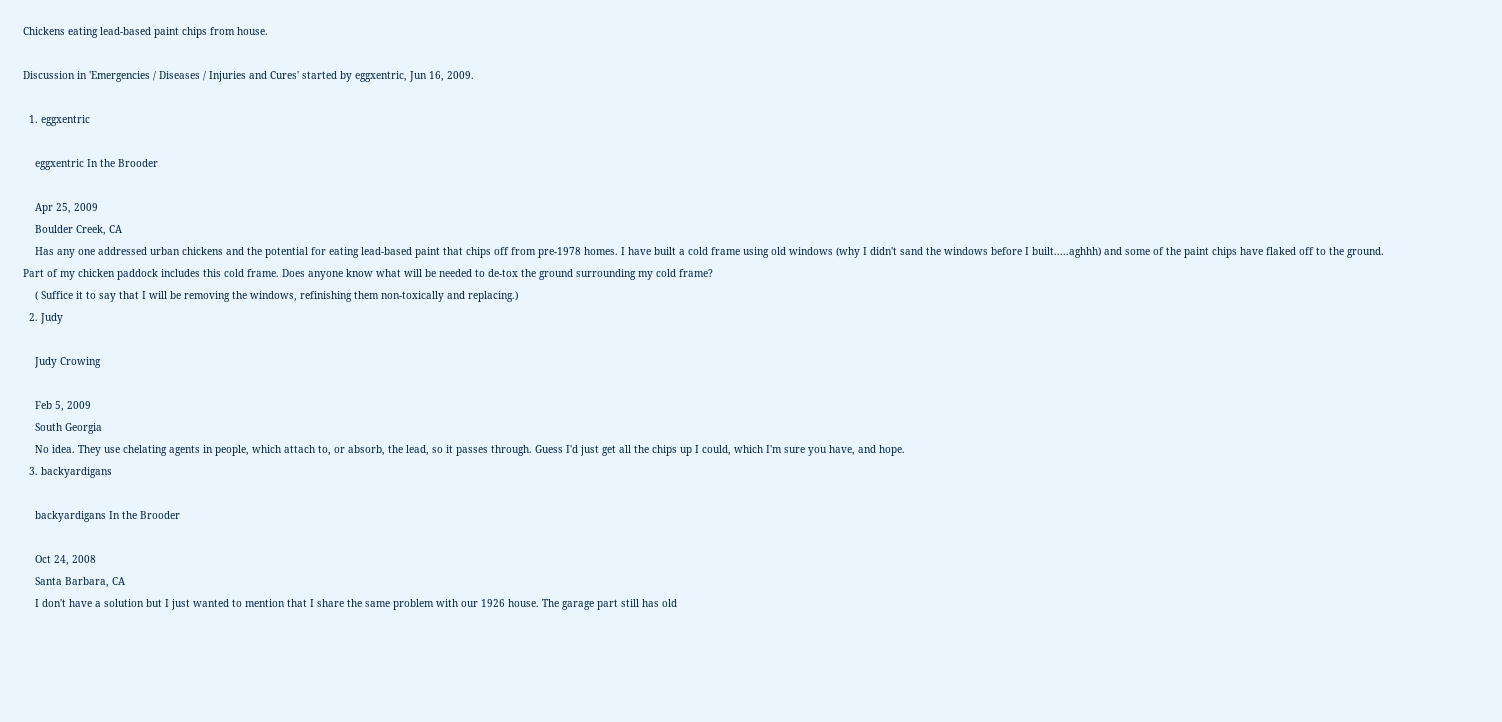Chickens eating lead-based paint chips from house.

Discussion in 'Emergencies / Diseases / Injuries and Cures' started by eggxentric, Jun 16, 2009.

  1. eggxentric

    eggxentric In the Brooder

    Apr 25, 2009
    Boulder Creek, CA
    Has any one addressed urban chickens and the potential for eating lead-based paint that chips off from pre-1978 homes. I have built a cold frame using old windows (why I didn't sand the windows before I built.....aghhh) and some of the paint chips have flaked off to the ground. Part of my chicken paddock includes this cold frame. Does anyone know what will be needed to de-tox the ground surrounding my cold frame?
    ( Suffice it to say that I will be removing the windows, refinishing them non-toxically and replacing.)
  2. Judy

    Judy Crowing

    Feb 5, 2009
    South Georgia
    No idea. They use chelating agents in people, which attach to, or absorb, the lead, so it passes through. Guess I'd just get all the chips up I could, which I'm sure you have, and hope.
  3. backyardigans

    backyardigans In the Brooder

    Oct 24, 2008
    Santa Barbara, CA
    I don't have a solution but I just wanted to mention that I share the same problem with our 1926 house. The garage part still has old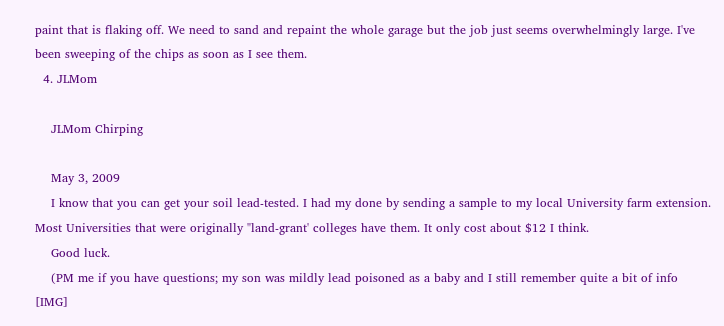paint that is flaking off. We need to sand and repaint the whole garage but the job just seems overwhelmingly large. I've been sweeping of the chips as soon as I see them.
  4. JLMom

    JLMom Chirping

    May 3, 2009
    I know that you can get your soil lead-tested. I had my done by sending a sample to my local University farm extension. Most Universities that were originally "land-grant' colleges have them. It only cost about $12 I think.
    Good luck.
    (PM me if you have questions; my son was mildly lead poisoned as a baby and I still remember quite a bit of info [IMG]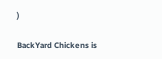)

BackYard Chickens is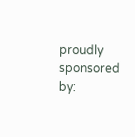proudly sponsored by: